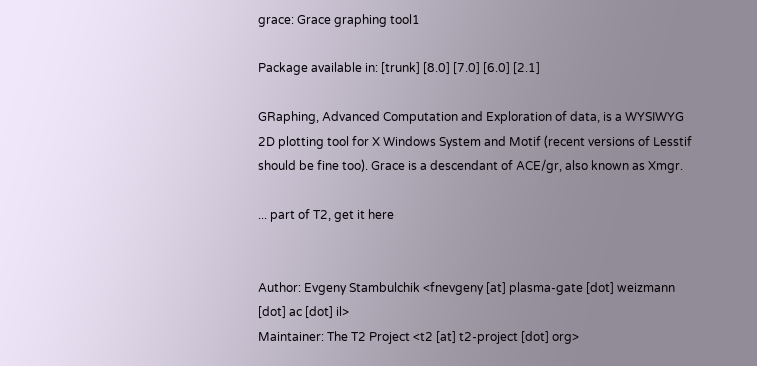grace: Grace graphing tool1

Package available in: [trunk] [8.0] [7.0] [6.0] [2.1]

GRaphing, Advanced Computation and Exploration of data, is a WYSIWYG 2D plotting tool for X Windows System and Motif (recent versions of Lesstif should be fine too). Grace is a descendant of ACE/gr, also known as Xmgr.

... part of T2, get it here


Author: Evgeny Stambulchik <fnevgeny [at] plasma-gate [dot] weizmann [dot] ac [dot] il>
Maintainer: The T2 Project <t2 [at] t2-project [dot] org>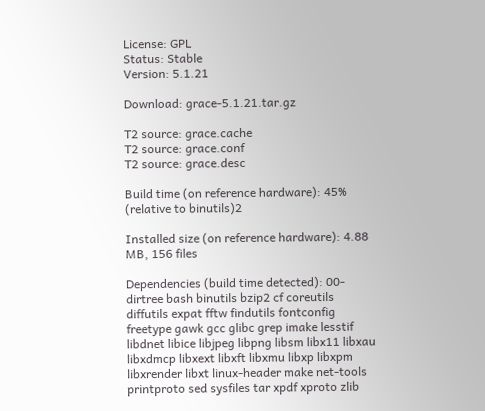License: GPL
Status: Stable
Version: 5.1.21

Download: grace-5.1.21.tar.gz

T2 source: grace.cache
T2 source: grace.conf
T2 source: grace.desc

Build time (on reference hardware): 45% (relative to binutils)2

Installed size (on reference hardware): 4.88 MB, 156 files

Dependencies (build time detected): 00-dirtree bash binutils bzip2 cf coreutils diffutils expat fftw findutils fontconfig freetype gawk gcc glibc grep imake lesstif libdnet libice libjpeg libpng libsm libx11 libxau libxdmcp libxext libxft libxmu libxp libxpm libxrender libxt linux-header make net-tools printproto sed sysfiles tar xpdf xproto zlib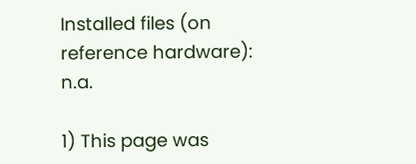Installed files (on reference hardware): n.a.

1) This page was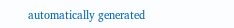automatically generated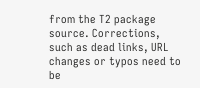from the T2 package source. Corrections, such as dead links, URL changes or typos need to be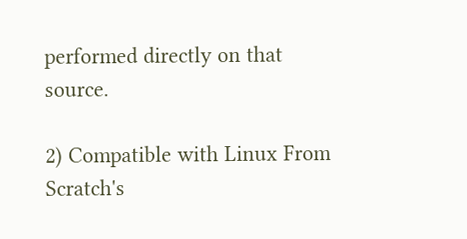performed directly on that source.

2) Compatible with Linux From Scratch's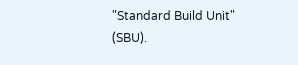"Standard Build Unit" (SBU).